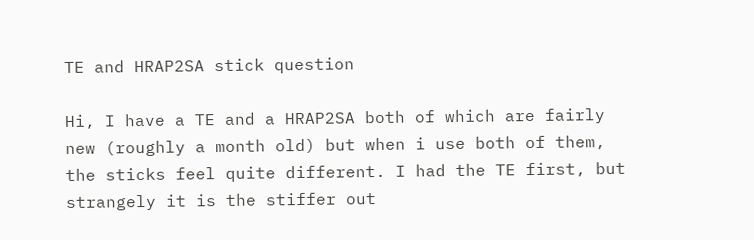TE and HRAP2SA stick question

Hi, I have a TE and a HRAP2SA both of which are fairly new (roughly a month old) but when i use both of them, the sticks feel quite different. I had the TE first, but strangely it is the stiffer out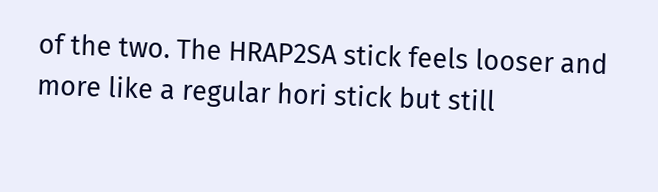of the two. The HRAP2SA stick feels looser and more like a regular hori stick but still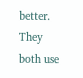better. They both use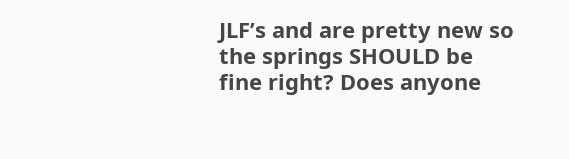JLF’s and are pretty new so the springs SHOULD be fine right? Does anyone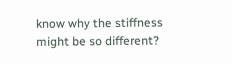know why the stiffness might be so different?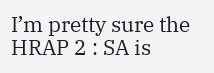I’m pretty sure the HRAP 2 : SA is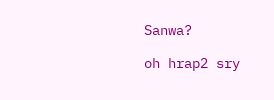Sanwa?

oh hrap2 sry